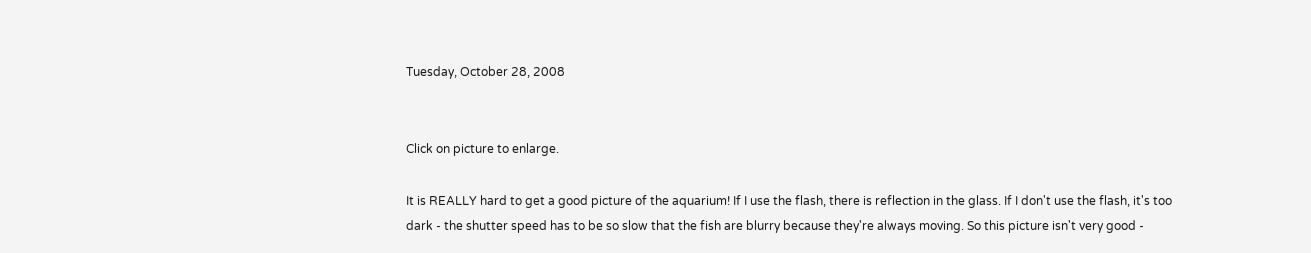Tuesday, October 28, 2008


Click on picture to enlarge.

It is REALLY hard to get a good picture of the aquarium! If I use the flash, there is reflection in the glass. If I don't use the flash, it's too dark - the shutter speed has to be so slow that the fish are blurry because they're always moving. So this picture isn't very good -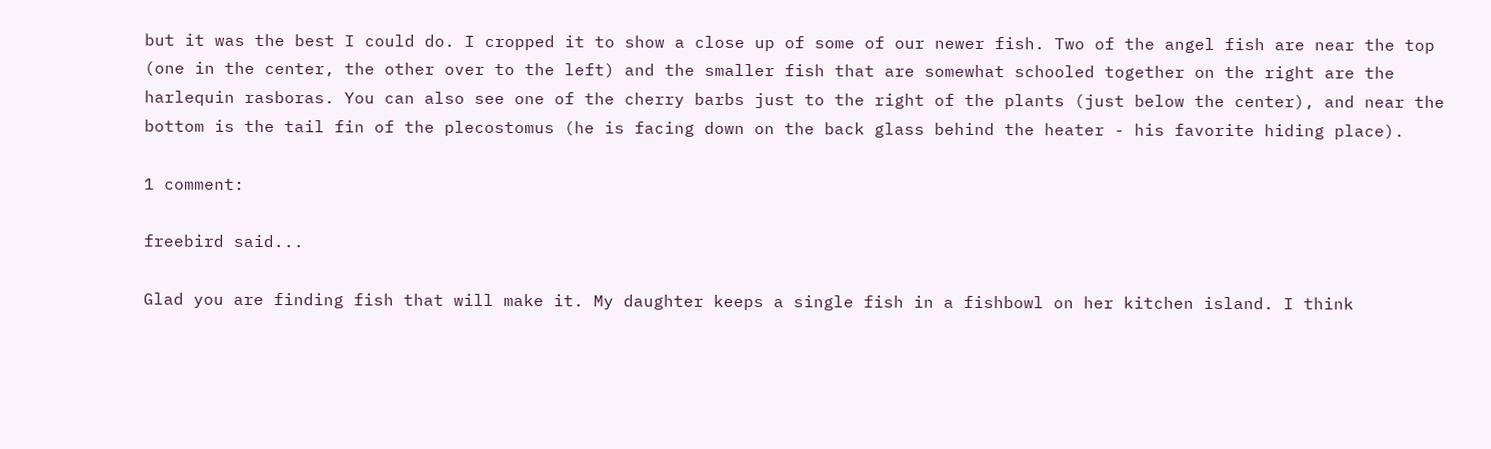but it was the best I could do. I cropped it to show a close up of some of our newer fish. Two of the angel fish are near the top (one in the center, the other over to the left) and the smaller fish that are somewhat schooled together on the right are the harlequin rasboras. You can also see one of the cherry barbs just to the right of the plants (just below the center), and near the bottom is the tail fin of the plecostomus (he is facing down on the back glass behind the heater - his favorite hiding place).

1 comment:

freebird said...

Glad you are finding fish that will make it. My daughter keeps a single fish in a fishbowl on her kitchen island. I think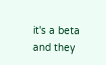it's a beta and they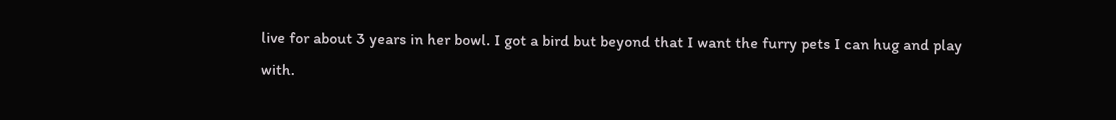live for about 3 years in her bowl. I got a bird but beyond that I want the furry pets I can hug and play with.